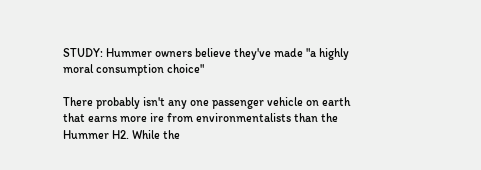STUDY: Hummer owners believe they've made "a highly moral consumption choice"

There probably isn't any one passenger vehicle on earth that earns more ire from environmentalists than the Hummer H2. While the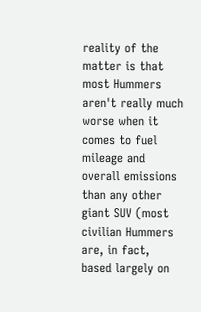reality of the matter is that most Hummers aren't really much worse when it comes to fuel mileage and overall emissions than any other giant SUV (most civilian Hummers are, in fact, based largely on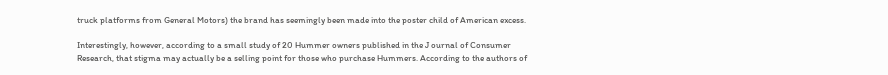truck platforms from General Motors) the brand has seemingly been made into the poster child of American excess.

Interestingly, however, according to a small study of 20 Hummer owners published in the J ournal of Consumer Research, that stigma may actually be a selling point for those who purchase Hummers. According to the authors of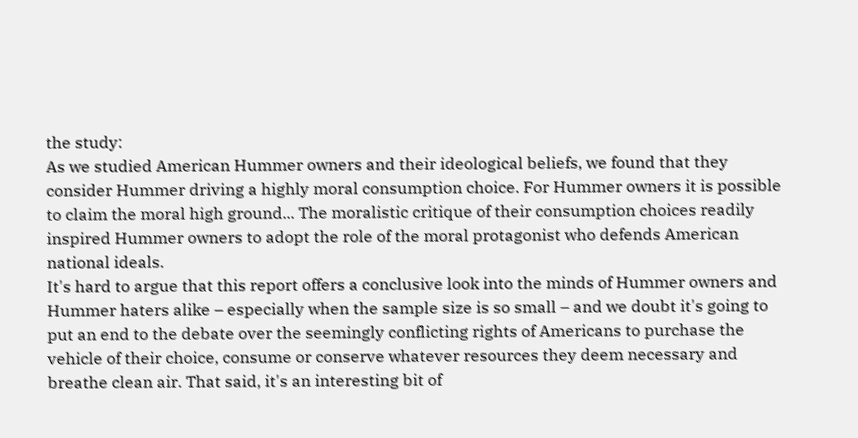the study:
As we studied American Hummer owners and their ideological beliefs, we found that they consider Hummer driving a highly moral consumption choice. For Hummer owners it is possible to claim the moral high ground... The moralistic critique of their consumption choices readily inspired Hummer owners to adopt the role of the moral protagonist who defends American national ideals.
It's hard to argue that this report offers a conclusive look into the minds of Hummer owners and Hummer haters alike – especially when the sample size is so small – and we doubt it's going to put an end to the debate over the seemingly conflicting rights of Americans to purchase the vehicle of their choice, consume or conserve whatever resources they deem necessary and breathe clean air. That said, it's an interesting bit of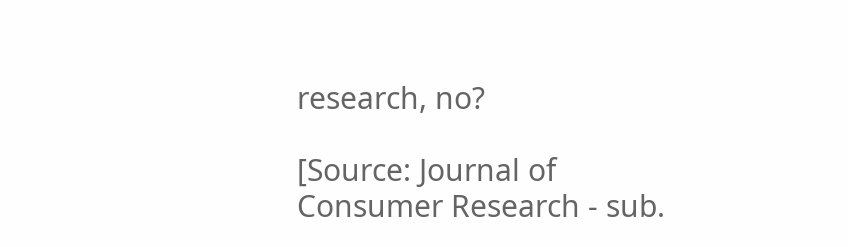research, no?

[Source: Journal of Consumer Research - sub.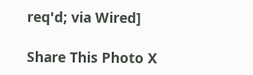req'd; via Wired]

Share This Photo X